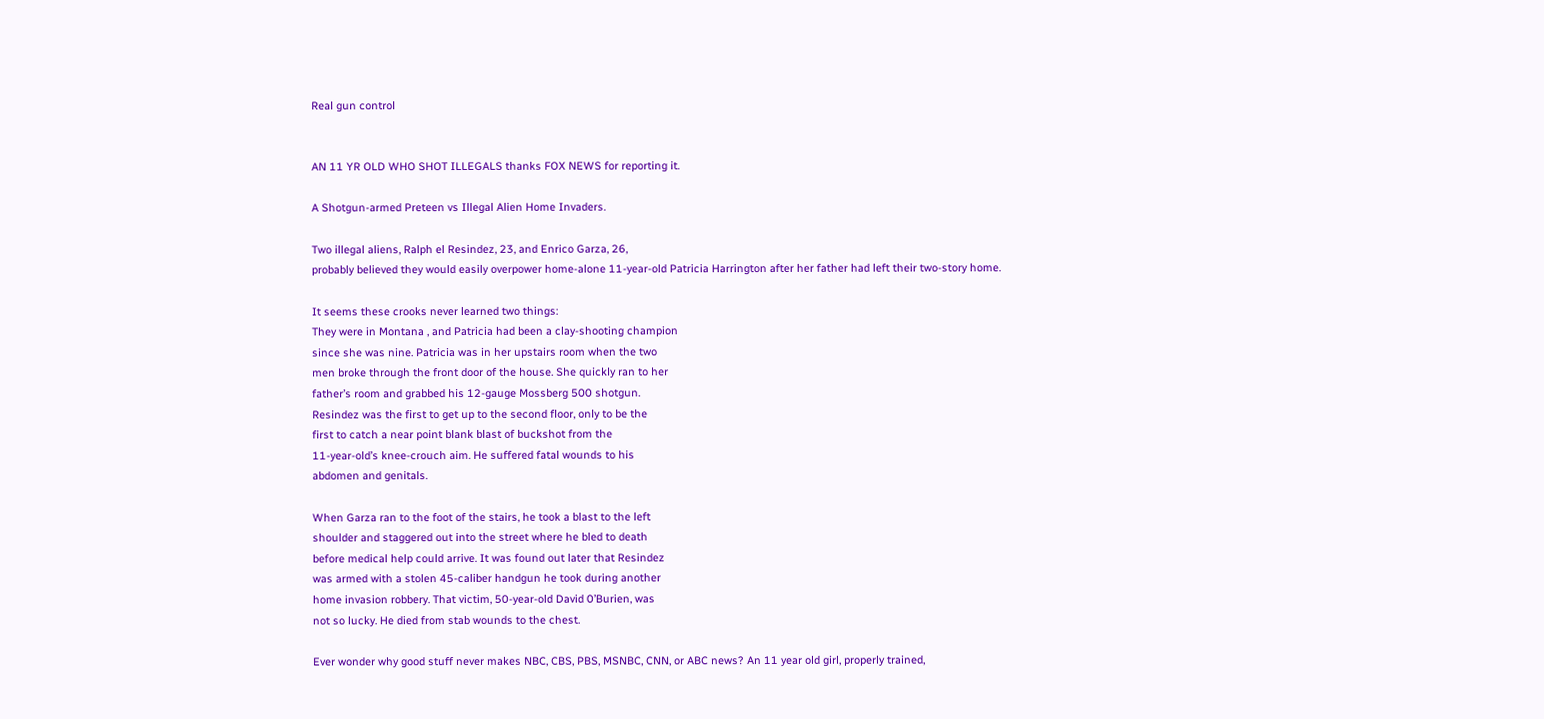Real gun control


AN 11 YR OLD WHO SHOT ILLEGALS thanks FOX NEWS for reporting it.

A Shotgun-armed Preteen vs Illegal Alien Home Invaders.

Two illegal aliens, Ralph el Resindez, 23, and Enrico Garza, 26,
probably believed they would easily overpower home-alone 11-year-old Patricia Harrington after her father had left their two-story home.

It seems these crooks never learned two things:
They were in Montana , and Patricia had been a clay-shooting champion
since she was nine. Patricia was in her upstairs room when the two
men broke through the front door of the house. She quickly ran to her
father’s room and grabbed his 12-gauge Mossberg 500 shotgun.
Resindez was the first to get up to the second floor, only to be the
first to catch a near point blank blast of buckshot from the
11-year-old’s knee-crouch aim. He suffered fatal wounds to his
abdomen and genitals.

When Garza ran to the foot of the stairs, he took a blast to the left
shoulder and staggered out into the street where he bled to death
before medical help could arrive. It was found out later that Resindez
was armed with a stolen 45-caliber handgun he took during another
home invasion robbery. That victim, 50-year-old David 0’Burien, was
not so lucky. He died from stab wounds to the chest.

Ever wonder why good stuff never makes NBC, CBS, PBS, MSNBC, CNN, or ABC news? An 11 year old girl, properly trained,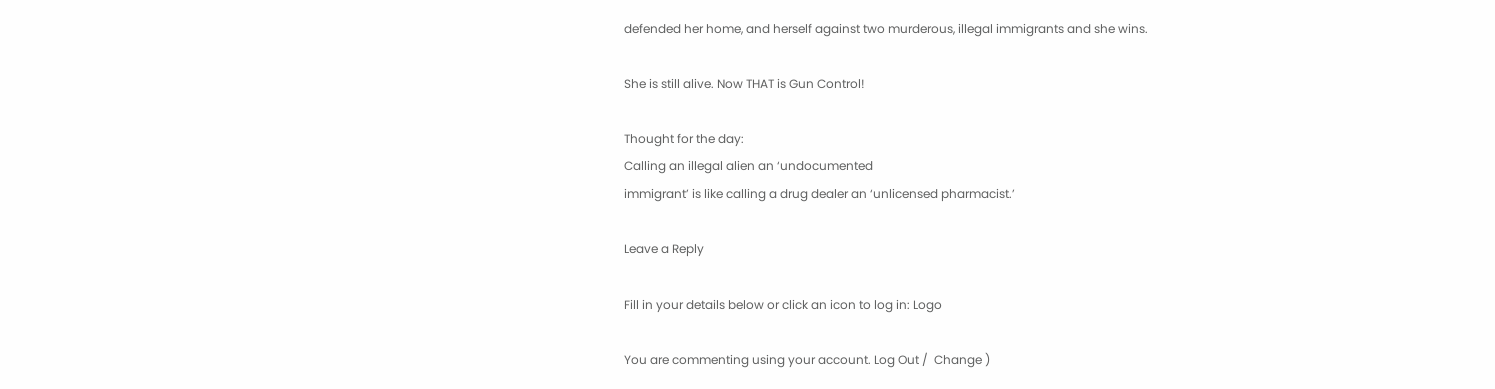defended her home, and herself against two murderous, illegal immigrants and she wins.

She is still alive. Now THAT is Gun Control!

Thought for the day:
Calling an illegal alien an ‘undocumented
immigrant’ is like calling a drug dealer an ‘unlicensed pharmacist.’

Leave a Reply

Fill in your details below or click an icon to log in: Logo

You are commenting using your account. Log Out /  Change )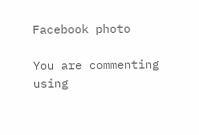Facebook photo

You are commenting using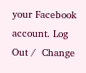your Facebook account. Log Out /  Change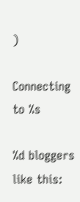)

Connecting to %s

%d bloggers like this: